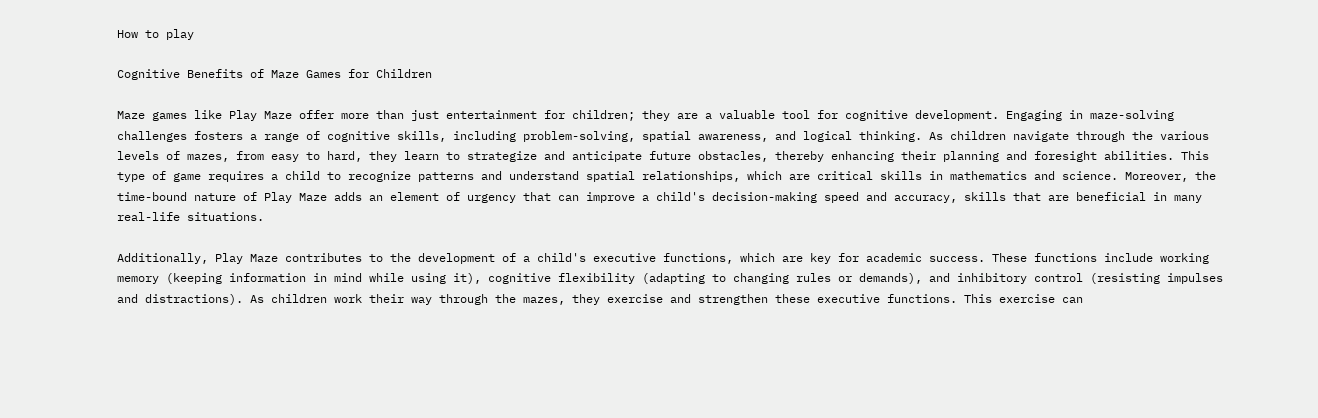How to play

Cognitive Benefits of Maze Games for Children

Maze games like Play Maze offer more than just entertainment for children; they are a valuable tool for cognitive development. Engaging in maze-solving challenges fosters a range of cognitive skills, including problem-solving, spatial awareness, and logical thinking. As children navigate through the various levels of mazes, from easy to hard, they learn to strategize and anticipate future obstacles, thereby enhancing their planning and foresight abilities. This type of game requires a child to recognize patterns and understand spatial relationships, which are critical skills in mathematics and science. Moreover, the time-bound nature of Play Maze adds an element of urgency that can improve a child's decision-making speed and accuracy, skills that are beneficial in many real-life situations.

Additionally, Play Maze contributes to the development of a child's executive functions, which are key for academic success. These functions include working memory (keeping information in mind while using it), cognitive flexibility (adapting to changing rules or demands), and inhibitory control (resisting impulses and distractions). As children work their way through the mazes, they exercise and strengthen these executive functions. This exercise can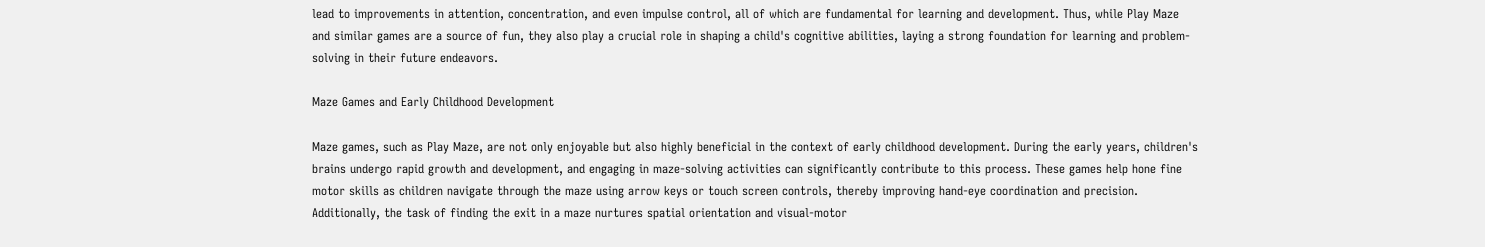lead to improvements in attention, concentration, and even impulse control, all of which are fundamental for learning and development. Thus, while Play Maze and similar games are a source of fun, they also play a crucial role in shaping a child's cognitive abilities, laying a strong foundation for learning and problem-solving in their future endeavors.

Maze Games and Early Childhood Development

Maze games, such as Play Maze, are not only enjoyable but also highly beneficial in the context of early childhood development. During the early years, children's brains undergo rapid growth and development, and engaging in maze-solving activities can significantly contribute to this process. These games help hone fine motor skills as children navigate through the maze using arrow keys or touch screen controls, thereby improving hand-eye coordination and precision. Additionally, the task of finding the exit in a maze nurtures spatial orientation and visual-motor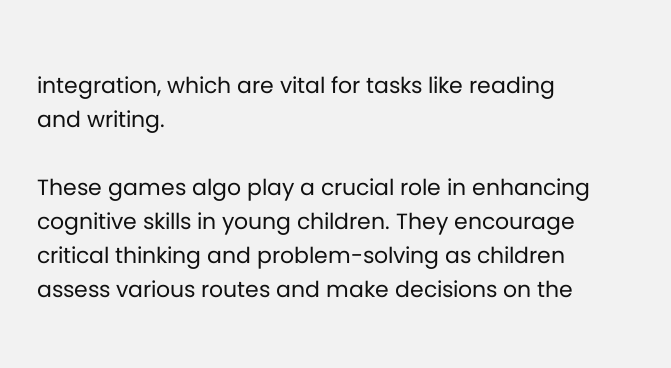integration, which are vital for tasks like reading and writing.

These games algo play a crucial role in enhancing cognitive skills in young children. They encourage critical thinking and problem-solving as children assess various routes and make decisions on the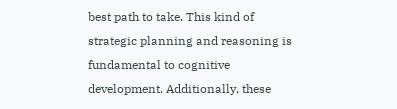best path to take. This kind of strategic planning and reasoning is fundamental to cognitive development. Additionally, these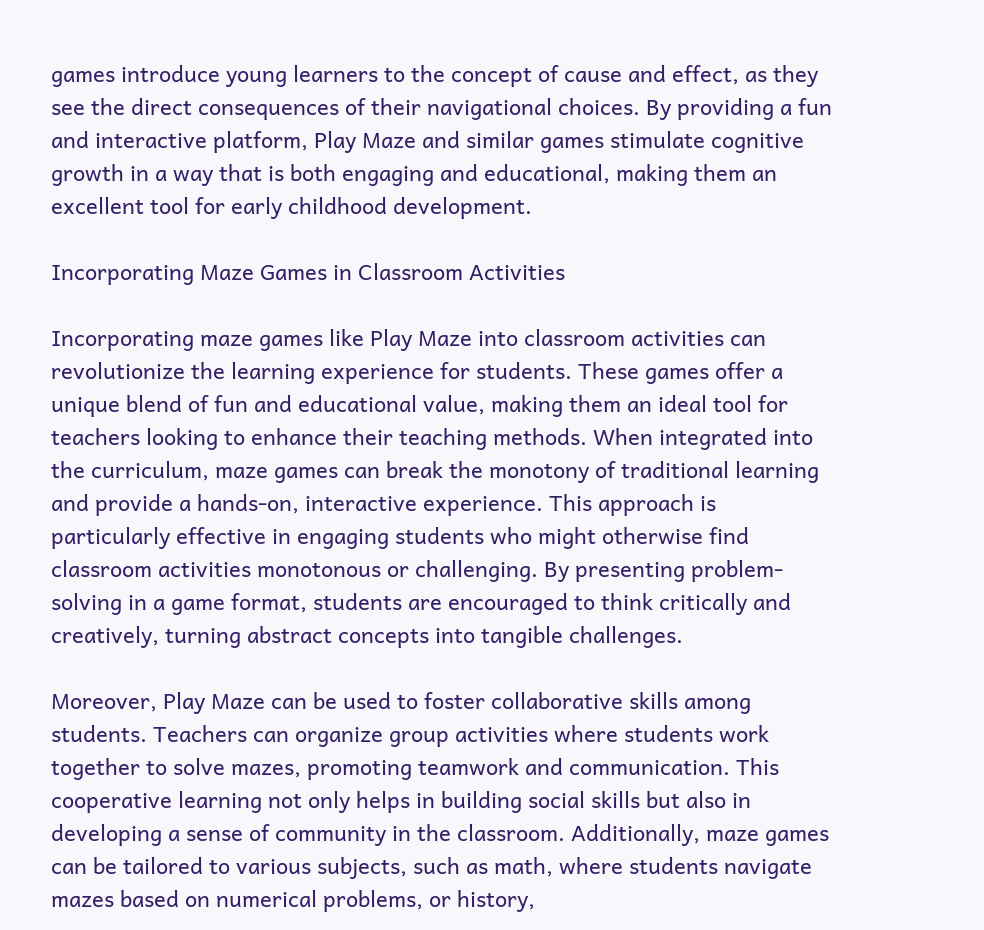games introduce young learners to the concept of cause and effect, as they see the direct consequences of their navigational choices. By providing a fun and interactive platform, Play Maze and similar games stimulate cognitive growth in a way that is both engaging and educational, making them an excellent tool for early childhood development.

Incorporating Maze Games in Classroom Activities

Incorporating maze games like Play Maze into classroom activities can revolutionize the learning experience for students. These games offer a unique blend of fun and educational value, making them an ideal tool for teachers looking to enhance their teaching methods. When integrated into the curriculum, maze games can break the monotony of traditional learning and provide a hands-on, interactive experience. This approach is particularly effective in engaging students who might otherwise find classroom activities monotonous or challenging. By presenting problem-solving in a game format, students are encouraged to think critically and creatively, turning abstract concepts into tangible challenges.

Moreover, Play Maze can be used to foster collaborative skills among students. Teachers can organize group activities where students work together to solve mazes, promoting teamwork and communication. This cooperative learning not only helps in building social skills but also in developing a sense of community in the classroom. Additionally, maze games can be tailored to various subjects, such as math, where students navigate mazes based on numerical problems, or history,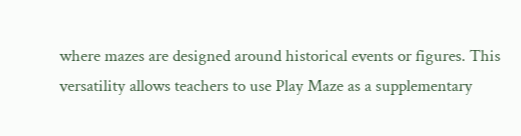where mazes are designed around historical events or figures. This versatility allows teachers to use Play Maze as a supplementary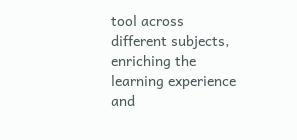tool across different subjects, enriching the learning experience and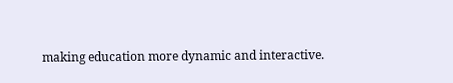making education more dynamic and interactive.